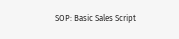SOP: Basic Sales Script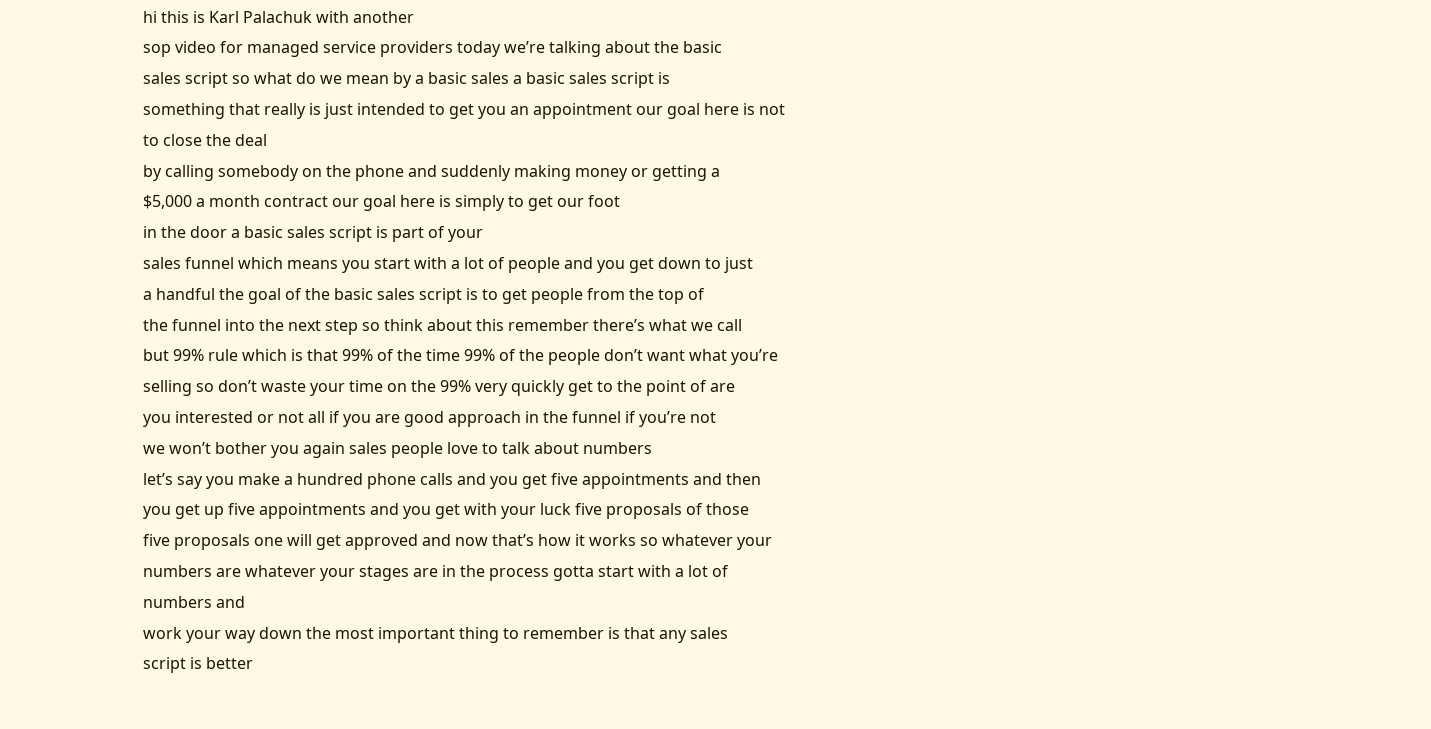hi this is Karl Palachuk with another
sop video for managed service providers today we’re talking about the basic
sales script so what do we mean by a basic sales a basic sales script is
something that really is just intended to get you an appointment our goal here is not to close the deal
by calling somebody on the phone and suddenly making money or getting a
$5,000 a month contract our goal here is simply to get our foot
in the door a basic sales script is part of your
sales funnel which means you start with a lot of people and you get down to just
a handful the goal of the basic sales script is to get people from the top of
the funnel into the next step so think about this remember there’s what we call
but 99% rule which is that 99% of the time 99% of the people don’t want what you’re
selling so don’t waste your time on the 99% very quickly get to the point of are
you interested or not all if you are good approach in the funnel if you’re not
we won’t bother you again sales people love to talk about numbers
let’s say you make a hundred phone calls and you get five appointments and then
you get up five appointments and you get with your luck five proposals of those
five proposals one will get approved and now that’s how it works so whatever your
numbers are whatever your stages are in the process gotta start with a lot of numbers and
work your way down the most important thing to remember is that any sales
script is better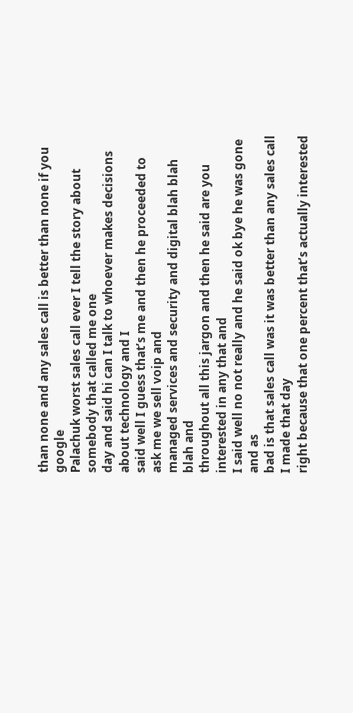than none and any sales call is better than none if you google
Palachuk worst sales call ever I tell the story about somebody that called me one
day and said hi can I talk to whoever makes decisions about technology and I
said well I guess that’s me and then he proceeded to ask me we sell voip and
managed services and security and digital blah blah blah and
throughout all this jargon and then he said are you interested in any that and
I said well no not really and he said ok bye he was gone and as
bad is that sales call was it was better than any sales call I made that day
right because that one percent that’s actually interested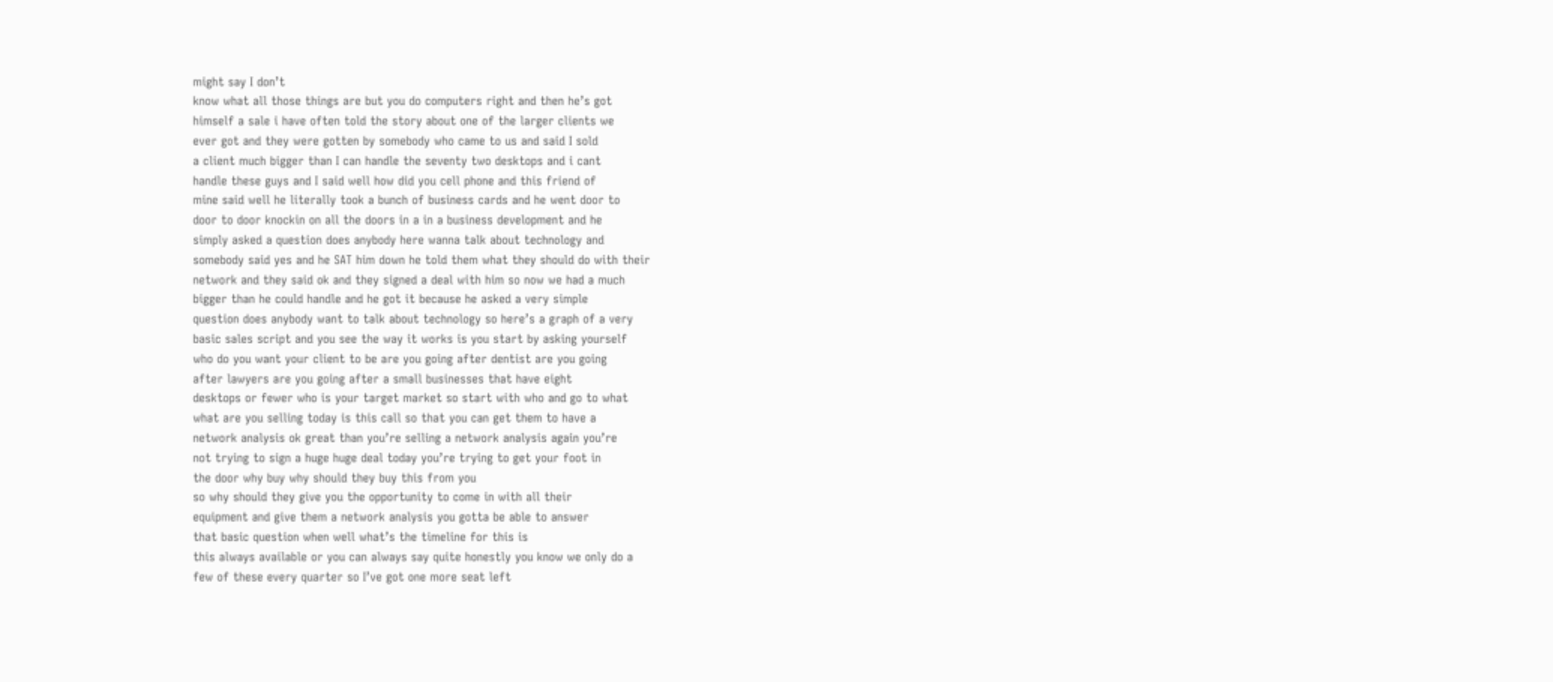might say I don’t
know what all those things are but you do computers right and then he’s got
himself a sale i have often told the story about one of the larger clients we
ever got and they were gotten by somebody who came to us and said I sold
a client much bigger than I can handle the seventy two desktops and i cant
handle these guys and I said well how did you cell phone and this friend of
mine said well he literally took a bunch of business cards and he went door to
door to door knockin on all the doors in a in a business development and he
simply asked a question does anybody here wanna talk about technology and
somebody said yes and he SAT him down he told them what they should do with their
network and they said ok and they signed a deal with him so now we had a much
bigger than he could handle and he got it because he asked a very simple
question does anybody want to talk about technology so here’s a graph of a very
basic sales script and you see the way it works is you start by asking yourself
who do you want your client to be are you going after dentist are you going
after lawyers are you going after a small businesses that have eight
desktops or fewer who is your target market so start with who and go to what
what are you selling today is this call so that you can get them to have a
network analysis ok great than you’re selling a network analysis again you’re
not trying to sign a huge huge deal today you’re trying to get your foot in
the door why buy why should they buy this from you
so why should they give you the opportunity to come in with all their
equipment and give them a network analysis you gotta be able to answer
that basic question when well what’s the timeline for this is
this always available or you can always say quite honestly you know we only do a
few of these every quarter so I’ve got one more seat left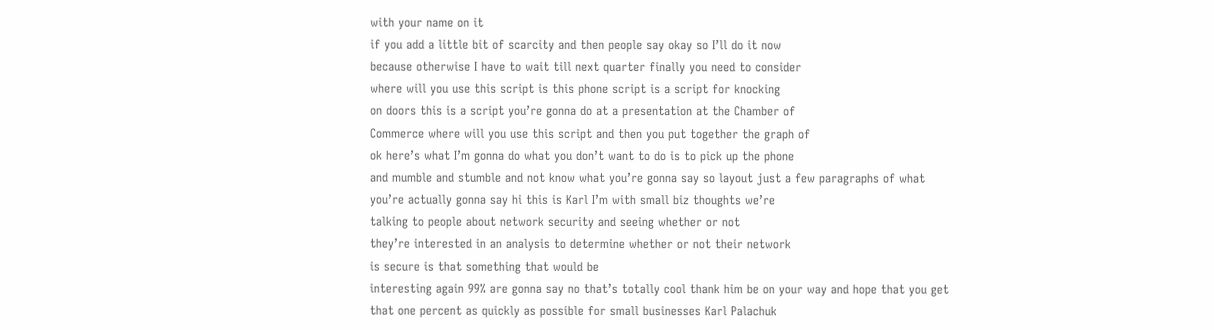with your name on it
if you add a little bit of scarcity and then people say okay so I’ll do it now
because otherwise I have to wait till next quarter finally you need to consider
where will you use this script is this phone script is a script for knocking
on doors this is a script you’re gonna do at a presentation at the Chamber of
Commerce where will you use this script and then you put together the graph of
ok here’s what I’m gonna do what you don’t want to do is to pick up the phone
and mumble and stumble and not know what you’re gonna say so layout just a few paragraphs of what
you’re actually gonna say hi this is Karl I’m with small biz thoughts we’re
talking to people about network security and seeing whether or not
they’re interested in an analysis to determine whether or not their network
is secure is that something that would be
interesting again 99% are gonna say no that’s totally cool thank him be on your way and hope that you get
that one percent as quickly as possible for small businesses Karl Palachuk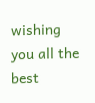wishing you all the best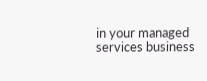in your managed services business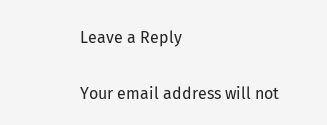Leave a Reply

Your email address will not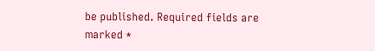be published. Required fields are marked *